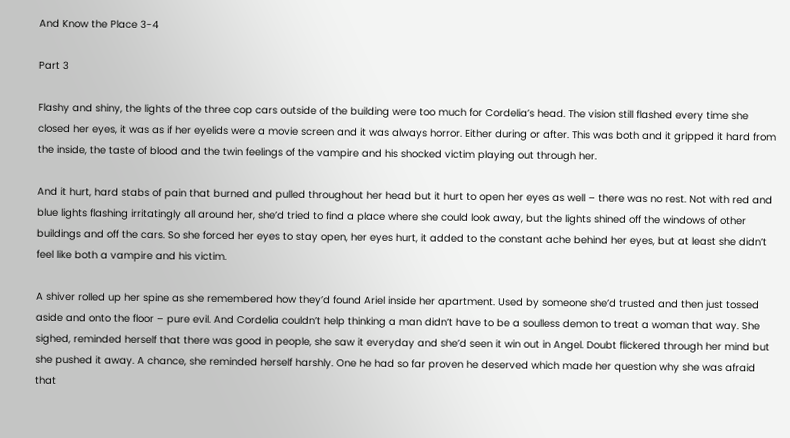And Know the Place 3-4

Part 3

Flashy and shiny, the lights of the three cop cars outside of the building were too much for Cordelia’s head. The vision still flashed every time she closed her eyes, it was as if her eyelids were a movie screen and it was always horror. Either during or after. This was both and it gripped it hard from the inside, the taste of blood and the twin feelings of the vampire and his shocked victim playing out through her.

And it hurt, hard stabs of pain that burned and pulled throughout her head but it hurt to open her eyes as well – there was no rest. Not with red and blue lights flashing irritatingly all around her, she’d tried to find a place where she could look away, but the lights shined off the windows of other buildings and off the cars. So she forced her eyes to stay open, her eyes hurt, it added to the constant ache behind her eyes, but at least she didn’t feel like both a vampire and his victim.

A shiver rolled up her spine as she remembered how they’d found Ariel inside her apartment. Used by someone she’d trusted and then just tossed aside and onto the floor – pure evil. And Cordelia couldn’t help thinking a man didn’t have to be a soulless demon to treat a woman that way. She sighed, reminded herself that there was good in people, she saw it everyday and she’d seen it win out in Angel. Doubt flickered through her mind but she pushed it away. A chance, she reminded herself harshly. One he had so far proven he deserved which made her question why she was afraid that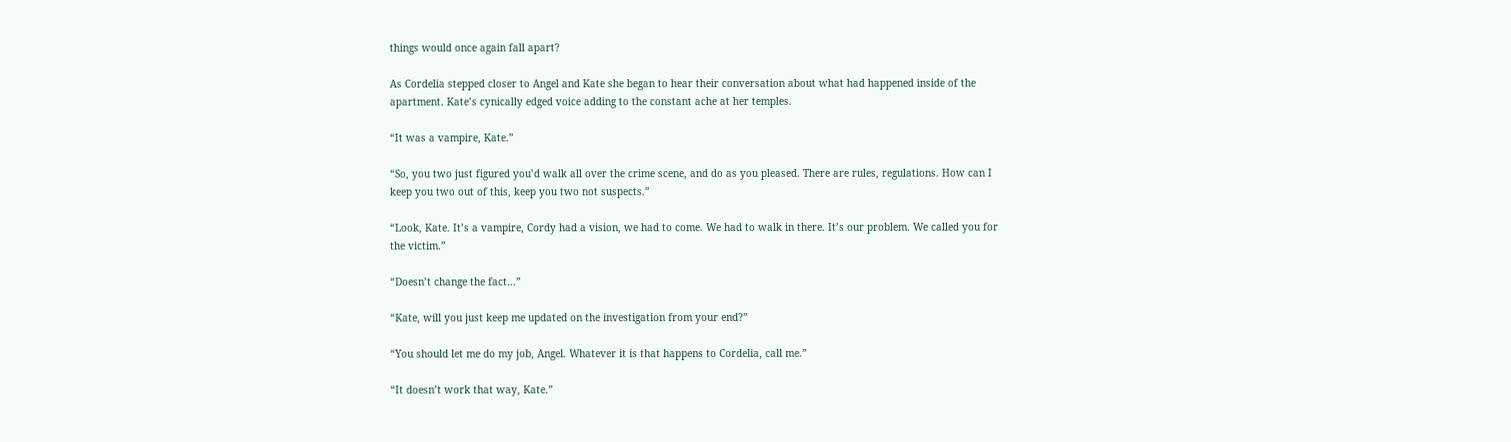things would once again fall apart?

As Cordelia stepped closer to Angel and Kate she began to hear their conversation about what had happened inside of the apartment. Kate’s cynically edged voice adding to the constant ache at her temples.

“It was a vampire, Kate.”

“So, you two just figured you’d walk all over the crime scene, and do as you pleased. There are rules, regulations. How can I keep you two out of this, keep you two not suspects.”

“Look, Kate. It’s a vampire, Cordy had a vision, we had to come. We had to walk in there. It’s our problem. We called you for the victim.”

“Doesn’t change the fact…”

“Kate, will you just keep me updated on the investigation from your end?”

“You should let me do my job, Angel. Whatever it is that happens to Cordelia, call me.”

“It doesn’t work that way, Kate.”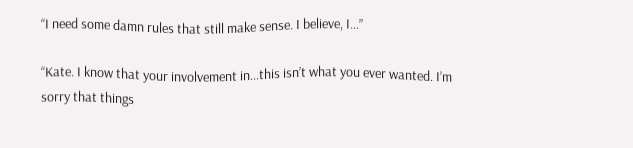“I need some damn rules that still make sense. I believe, I…”

“Kate. I know that your involvement in…this isn’t what you ever wanted. I’m sorry that things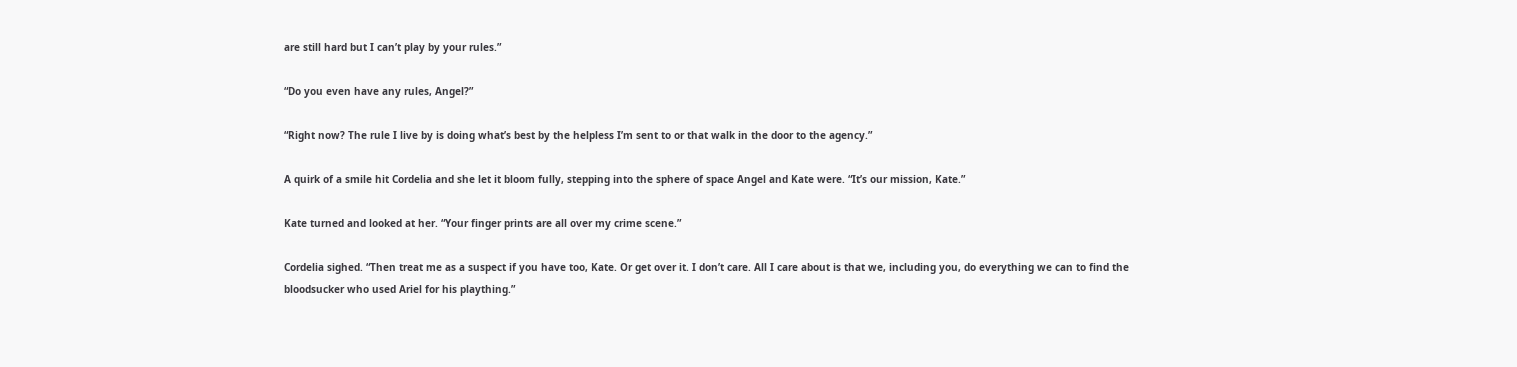are still hard but I can’t play by your rules.”

“Do you even have any rules, Angel?”

“Right now? The rule I live by is doing what’s best by the helpless I’m sent to or that walk in the door to the agency.”

A quirk of a smile hit Cordelia and she let it bloom fully, stepping into the sphere of space Angel and Kate were. “It’s our mission, Kate.”

Kate turned and looked at her. “Your finger prints are all over my crime scene.”

Cordelia sighed. “Then treat me as a suspect if you have too, Kate. Or get over it. I don’t care. All I care about is that we, including you, do everything we can to find the bloodsucker who used Ariel for his plaything.”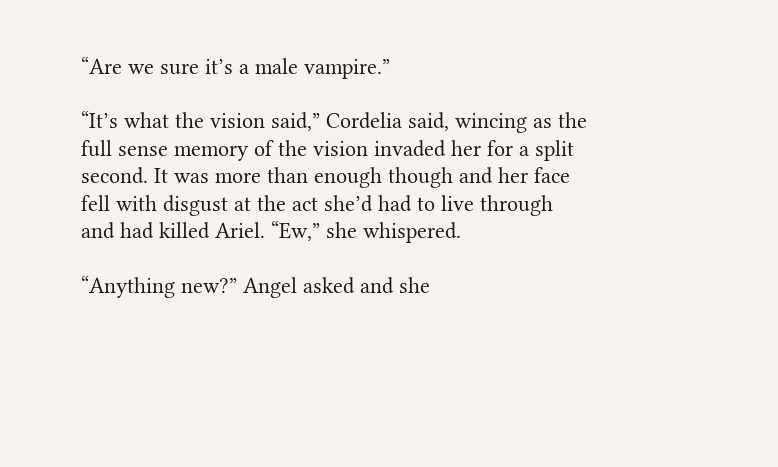“Are we sure it’s a male vampire.”

“It’s what the vision said,” Cordelia said, wincing as the full sense memory of the vision invaded her for a split second. It was more than enough though and her face fell with disgust at the act she’d had to live through and had killed Ariel. “Ew,” she whispered.

“Anything new?” Angel asked and she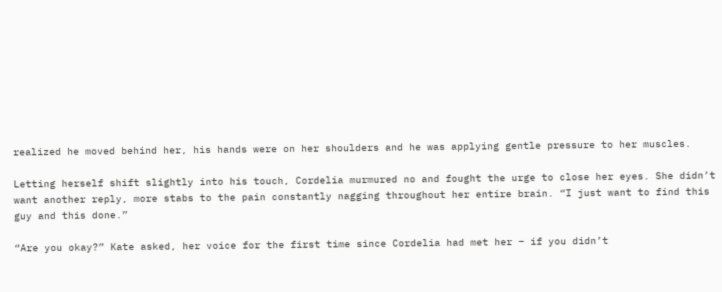realized he moved behind her, his hands were on her shoulders and he was applying gentle pressure to her muscles.

Letting herself shift slightly into his touch, Cordelia murmured no and fought the urge to close her eyes. She didn’t want another reply, more stabs to the pain constantly nagging throughout her entire brain. “I just want to find this guy and this done.”

“Are you okay?” Kate asked, her voice for the first time since Cordelia had met her – if you didn’t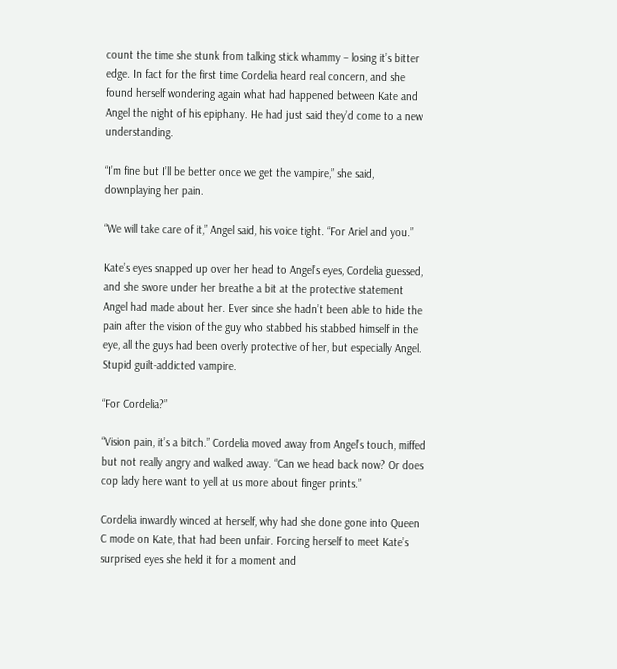count the time she stunk from talking stick whammy – losing it’s bitter edge. In fact for the first time Cordelia heard real concern, and she found herself wondering again what had happened between Kate and Angel the night of his epiphany. He had just said they’d come to a new understanding.

“I’m fine but I’ll be better once we get the vampire,” she said, downplaying her pain.

“We will take care of it,” Angel said, his voice tight. “For Ariel and you.”

Kate’s eyes snapped up over her head to Angel’s eyes, Cordelia guessed, and she swore under her breathe a bit at the protective statement Angel had made about her. Ever since she hadn’t been able to hide the pain after the vision of the guy who stabbed his stabbed himself in the eye, all the guys had been overly protective of her, but especially Angel. Stupid guilt-addicted vampire.

“For Cordelia?”

“Vision pain, it’s a bitch.” Cordelia moved away from Angel’s touch, miffed but not really angry and walked away. “Can we head back now? Or does cop lady here want to yell at us more about finger prints.”

Cordelia inwardly winced at herself, why had she done gone into Queen C mode on Kate, that had been unfair. Forcing herself to meet Kate’s surprised eyes she held it for a moment and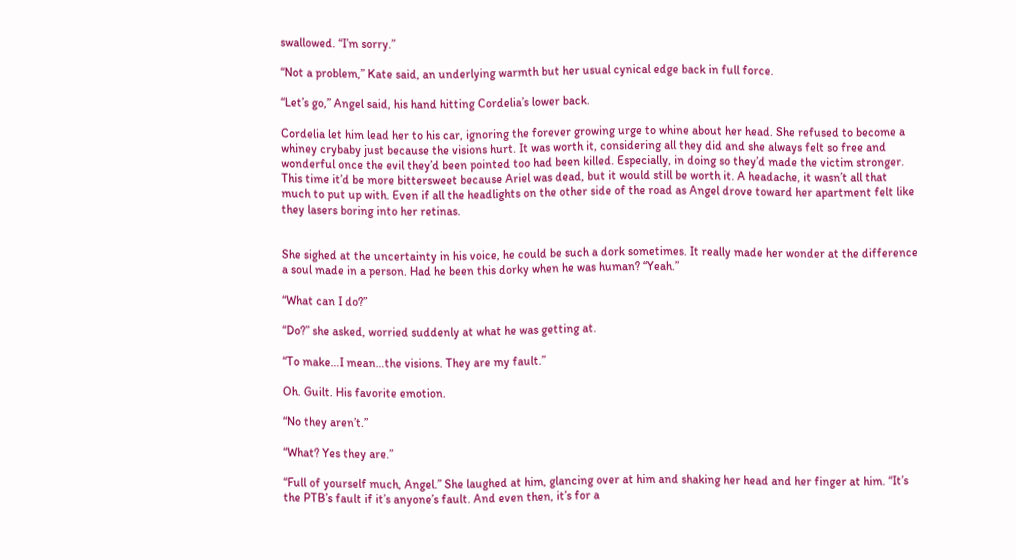swallowed. “I’m sorry.”

“Not a problem,” Kate said, an underlying warmth but her usual cynical edge back in full force.

“Let’s go,” Angel said, his hand hitting Cordelia’s lower back.

Cordelia let him lead her to his car, ignoring the forever growing urge to whine about her head. She refused to become a whiney crybaby just because the visions hurt. It was worth it, considering all they did and she always felt so free and wonderful once the evil they’d been pointed too had been killed. Especially, in doing so they’d made the victim stronger. This time it’d be more bittersweet because Ariel was dead, but it would still be worth it. A headache, it wasn’t all that much to put up with. Even if all the headlights on the other side of the road as Angel drove toward her apartment felt like they lasers boring into her retinas.


She sighed at the uncertainty in his voice, he could be such a dork sometimes. It really made her wonder at the difference a soul made in a person. Had he been this dorky when he was human? “Yeah.”

“What can I do?”

“Do?” she asked, worried suddenly at what he was getting at.

“To make…I mean…the visions. They are my fault.”

Oh. Guilt. His favorite emotion.

“No they aren’t.”

“What? Yes they are.”

“Full of yourself much, Angel.” She laughed at him, glancing over at him and shaking her head and her finger at him. “It’s the PTB’s fault if it’s anyone’s fault. And even then, it’s for a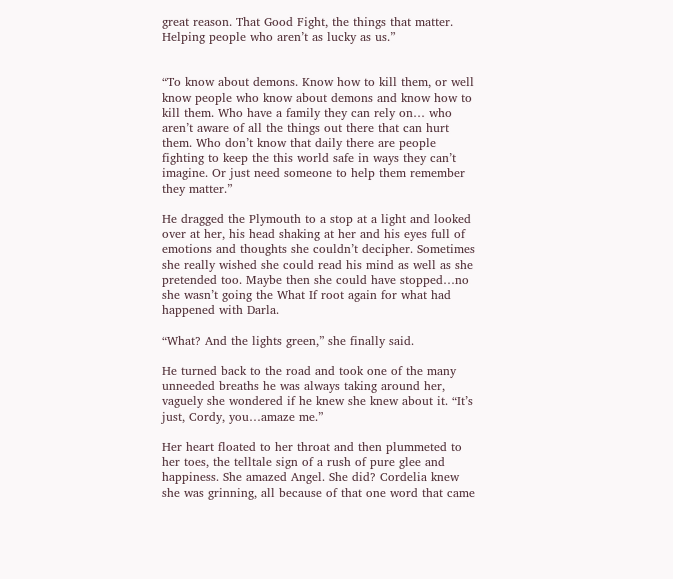great reason. That Good Fight, the things that matter. Helping people who aren’t as lucky as us.”


“To know about demons. Know how to kill them, or well know people who know about demons and know how to kill them. Who have a family they can rely on… who aren’t aware of all the things out there that can hurt them. Who don’t know that daily there are people fighting to keep the this world safe in ways they can’t imagine. Or just need someone to help them remember they matter.”

He dragged the Plymouth to a stop at a light and looked over at her, his head shaking at her and his eyes full of emotions and thoughts she couldn’t decipher. Sometimes she really wished she could read his mind as well as she pretended too. Maybe then she could have stopped…no she wasn’t going the What If root again for what had happened with Darla.

“What? And the lights green,” she finally said.

He turned back to the road and took one of the many unneeded breaths he was always taking around her, vaguely she wondered if he knew she knew about it. “It’s just, Cordy, you…amaze me.”

Her heart floated to her throat and then plummeted to her toes, the telltale sign of a rush of pure glee and happiness. She amazed Angel. She did? Cordelia knew she was grinning, all because of that one word that came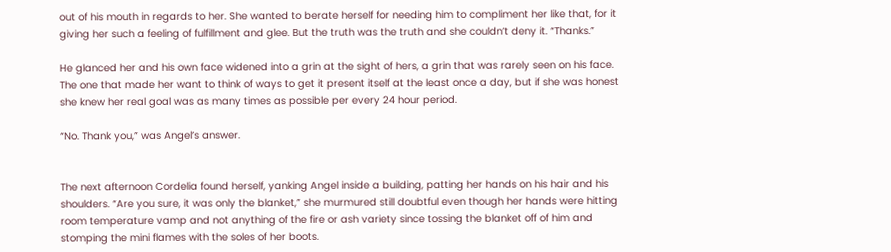out of his mouth in regards to her. She wanted to berate herself for needing him to compliment her like that, for it giving her such a feeling of fulfillment and glee. But the truth was the truth and she couldn’t deny it. “Thanks.”

He glanced her and his own face widened into a grin at the sight of hers, a grin that was rarely seen on his face. The one that made her want to think of ways to get it present itself at the least once a day, but if she was honest she knew her real goal was as many times as possible per every 24 hour period.

“No. Thank you,” was Angel’s answer.


The next afternoon Cordelia found herself, yanking Angel inside a building, patting her hands on his hair and his shoulders. “Are you sure, it was only the blanket,” she murmured still doubtful even though her hands were hitting room temperature vamp and not anything of the fire or ash variety since tossing the blanket off of him and stomping the mini flames with the soles of her boots.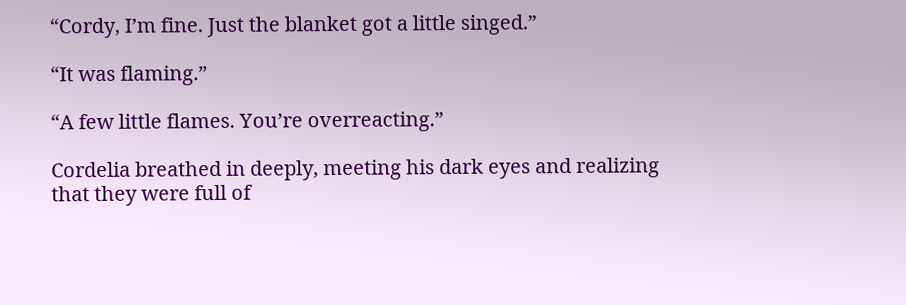“Cordy, I’m fine. Just the blanket got a little singed.”

“It was flaming.”

“A few little flames. You’re overreacting.”

Cordelia breathed in deeply, meeting his dark eyes and realizing that they were full of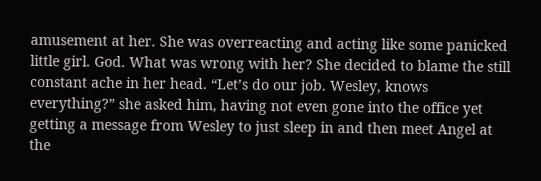amusement at her. She was overreacting and acting like some panicked little girl. God. What was wrong with her? She decided to blame the still constant ache in her head. “Let’s do our job. Wesley, knows everything?” she asked him, having not even gone into the office yet getting a message from Wesley to just sleep in and then meet Angel at the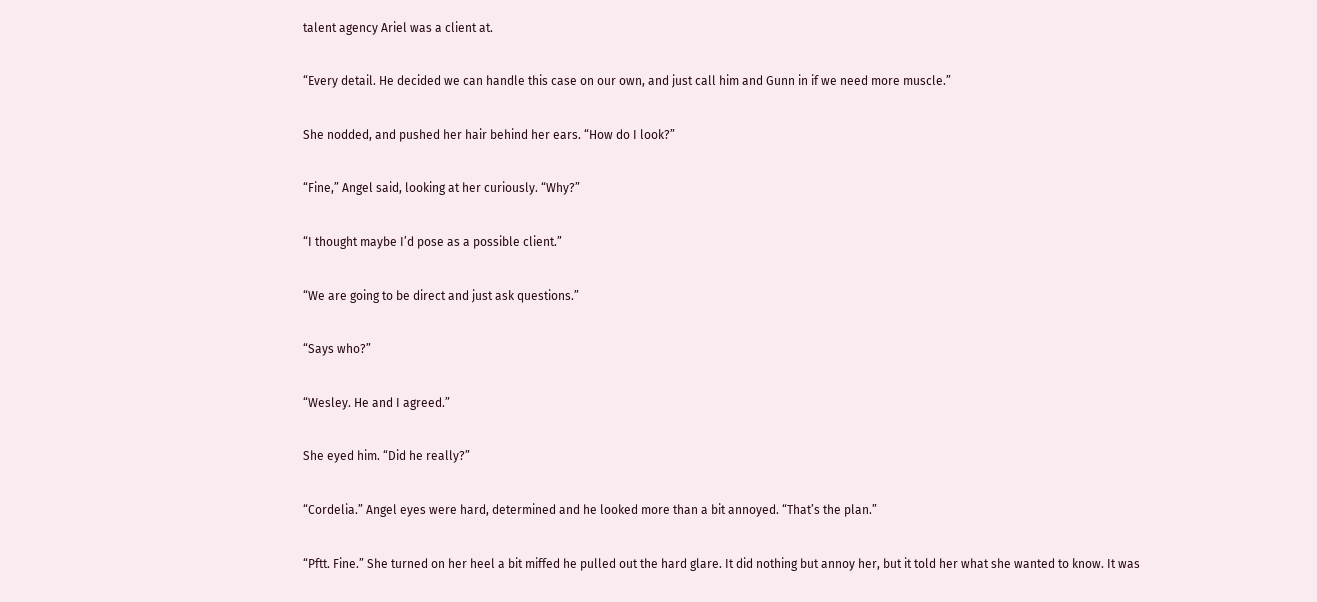talent agency Ariel was a client at.

“Every detail. He decided we can handle this case on our own, and just call him and Gunn in if we need more muscle.”

She nodded, and pushed her hair behind her ears. “How do I look?”

“Fine,” Angel said, looking at her curiously. “Why?”

“I thought maybe I’d pose as a possible client.”

“We are going to be direct and just ask questions.”

“Says who?”

“Wesley. He and I agreed.”

She eyed him. “Did he really?”

“Cordelia.” Angel eyes were hard, determined and he looked more than a bit annoyed. “That’s the plan.”

“Pftt. Fine.” She turned on her heel a bit miffed he pulled out the hard glare. It did nothing but annoy her, but it told her what she wanted to know. It was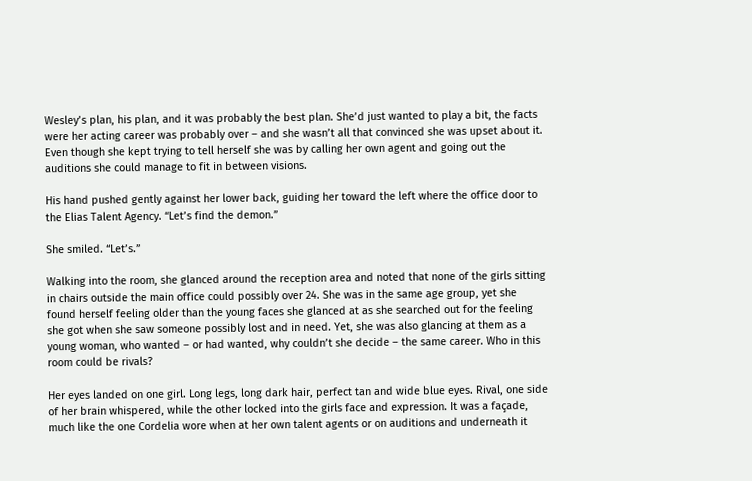Wesley’s plan, his plan, and it was probably the best plan. She’d just wanted to play a bit, the facts were her acting career was probably over – and she wasn’t all that convinced she was upset about it. Even though she kept trying to tell herself she was by calling her own agent and going out the auditions she could manage to fit in between visions.

His hand pushed gently against her lower back, guiding her toward the left where the office door to the Elias Talent Agency. “Let’s find the demon.”

She smiled. “Let’s.”

Walking into the room, she glanced around the reception area and noted that none of the girls sitting in chairs outside the main office could possibly over 24. She was in the same age group, yet she found herself feeling older than the young faces she glanced at as she searched out for the feeling she got when she saw someone possibly lost and in need. Yet, she was also glancing at them as a young woman, who wanted – or had wanted, why couldn’t she decide – the same career. Who in this room could be rivals?

Her eyes landed on one girl. Long legs, long dark hair, perfect tan and wide blue eyes. Rival, one side of her brain whispered, while the other locked into the girls face and expression. It was a façade, much like the one Cordelia wore when at her own talent agents or on auditions and underneath it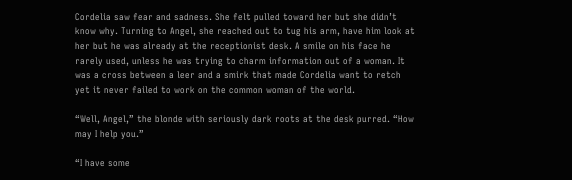Cordelia saw fear and sadness. She felt pulled toward her but she didn’t know why. Turning to Angel, she reached out to tug his arm, have him look at her but he was already at the receptionist desk. A smile on his face he rarely used, unless he was trying to charm information out of a woman. It was a cross between a leer and a smirk that made Cordelia want to retch yet it never failed to work on the common woman of the world.

“Well, Angel,” the blonde with seriously dark roots at the desk purred. “How may I help you.”

“I have some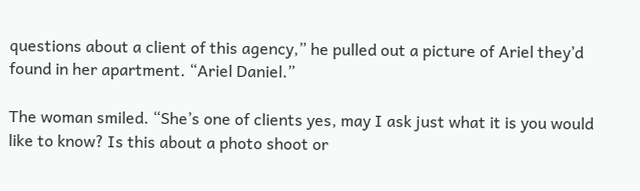questions about a client of this agency,” he pulled out a picture of Ariel they’d found in her apartment. “Ariel Daniel.”

The woman smiled. “She’s one of clients yes, may I ask just what it is you would like to know? Is this about a photo shoot or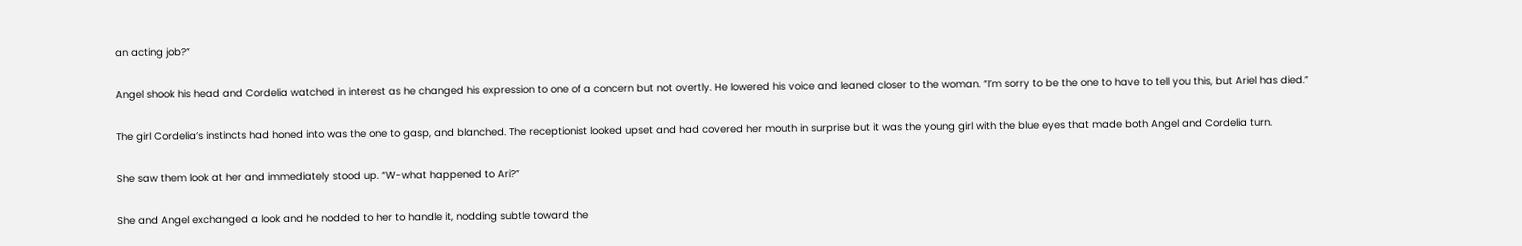an acting job?”

Angel shook his head and Cordelia watched in interest as he changed his expression to one of a concern but not overtly. He lowered his voice and leaned closer to the woman. “I’m sorry to be the one to have to tell you this, but Ariel has died.”

The girl Cordelia’s instincts had honed into was the one to gasp, and blanched. The receptionist looked upset and had covered her mouth in surprise but it was the young girl with the blue eyes that made both Angel and Cordelia turn.

She saw them look at her and immediately stood up. “W-what happened to Ari?”

She and Angel exchanged a look and he nodded to her to handle it, nodding subtle toward the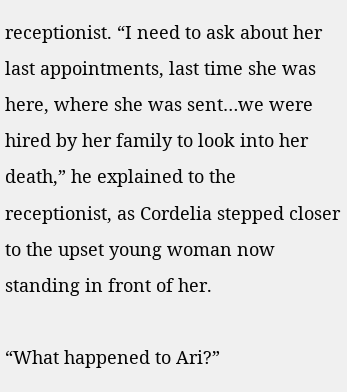receptionist. “I need to ask about her last appointments, last time she was here, where she was sent…we were hired by her family to look into her death,” he explained to the receptionist, as Cordelia stepped closer to the upset young woman now standing in front of her.

“What happened to Ari?”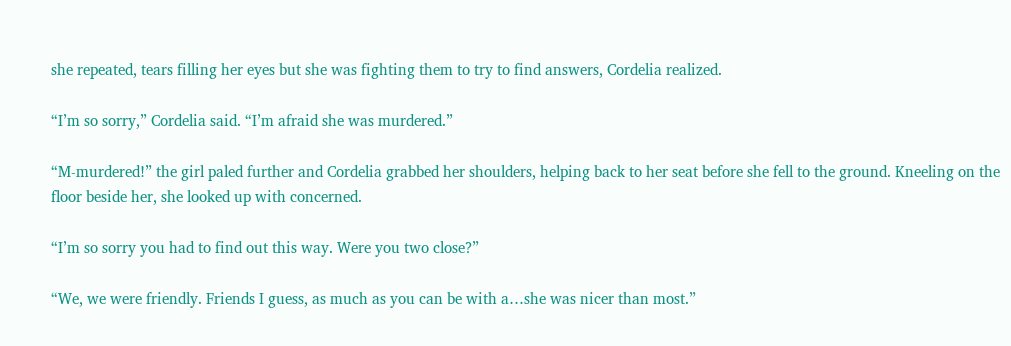she repeated, tears filling her eyes but she was fighting them to try to find answers, Cordelia realized.

“I’m so sorry,” Cordelia said. “I’m afraid she was murdered.”

“M-murdered!” the girl paled further and Cordelia grabbed her shoulders, helping back to her seat before she fell to the ground. Kneeling on the floor beside her, she looked up with concerned.

“I’m so sorry you had to find out this way. Were you two close?”

“We, we were friendly. Friends I guess, as much as you can be with a…she was nicer than most.”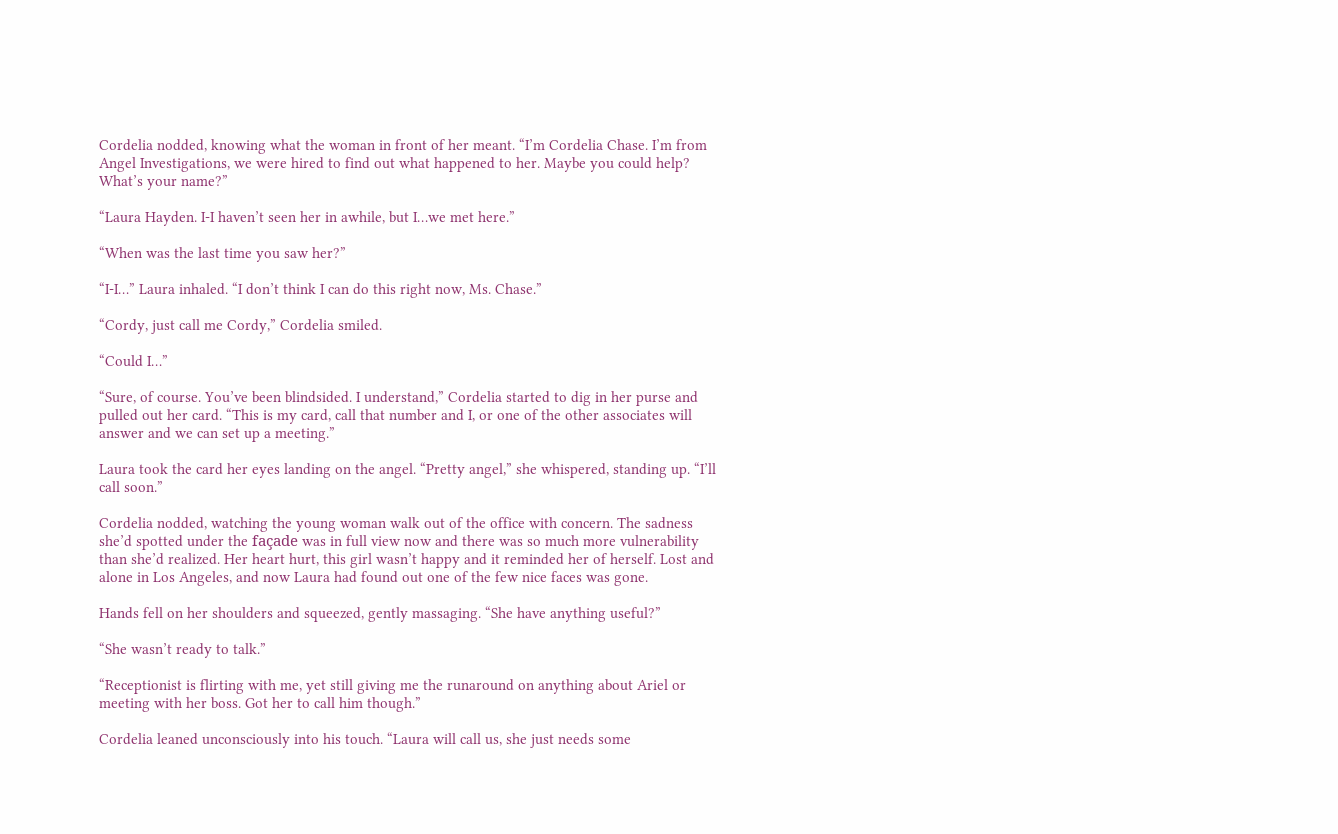Cordelia nodded, knowing what the woman in front of her meant. “I’m Cordelia Chase. I’m from Angel Investigations, we were hired to find out what happened to her. Maybe you could help? What’s your name?”

“Laura Hayden. I-I haven’t seen her in awhile, but I…we met here.”

“When was the last time you saw her?”

“I-I…” Laura inhaled. “I don’t think I can do this right now, Ms. Chase.”

“Cordy, just call me Cordy,” Cordelia smiled.

“Could I…”

“Sure, of course. You’ve been blindsided. I understand,” Cordelia started to dig in her purse and pulled out her card. “This is my card, call that number and I, or one of the other associates will answer and we can set up a meeting.”

Laura took the card her eyes landing on the angel. “Pretty angel,” she whispered, standing up. “I’ll call soon.”

Cordelia nodded, watching the young woman walk out of the office with concern. The sadness she’d spotted under the façade was in full view now and there was so much more vulnerability than she’d realized. Her heart hurt, this girl wasn’t happy and it reminded her of herself. Lost and alone in Los Angeles, and now Laura had found out one of the few nice faces was gone.

Hands fell on her shoulders and squeezed, gently massaging. “She have anything useful?”

“She wasn’t ready to talk.”

“Receptionist is flirting with me, yet still giving me the runaround on anything about Ariel or meeting with her boss. Got her to call him though.”

Cordelia leaned unconsciously into his touch. “Laura will call us, she just needs some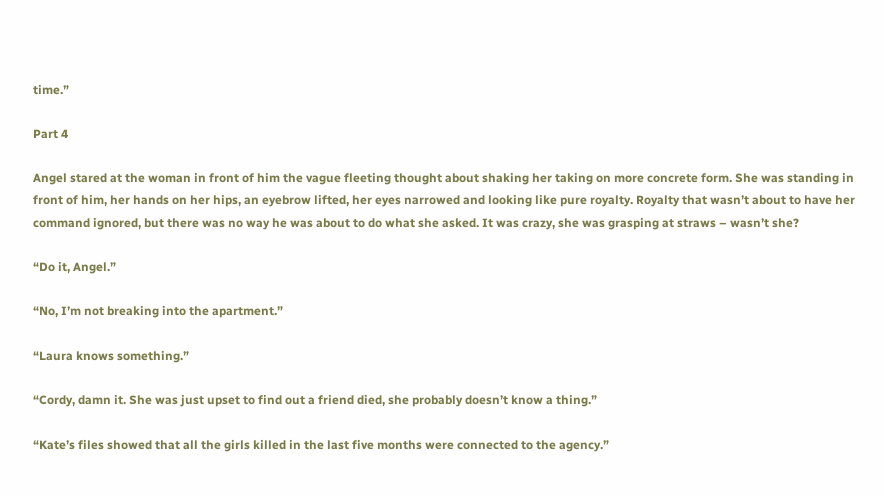time.”

Part 4

Angel stared at the woman in front of him the vague fleeting thought about shaking her taking on more concrete form. She was standing in front of him, her hands on her hips, an eyebrow lifted, her eyes narrowed and looking like pure royalty. Royalty that wasn’t about to have her command ignored, but there was no way he was about to do what she asked. It was crazy, she was grasping at straws – wasn’t she?

“Do it, Angel.”

“No, I’m not breaking into the apartment.”

“Laura knows something.”

“Cordy, damn it. She was just upset to find out a friend died, she probably doesn’t know a thing.”

“Kate’s files showed that all the girls killed in the last five months were connected to the agency.”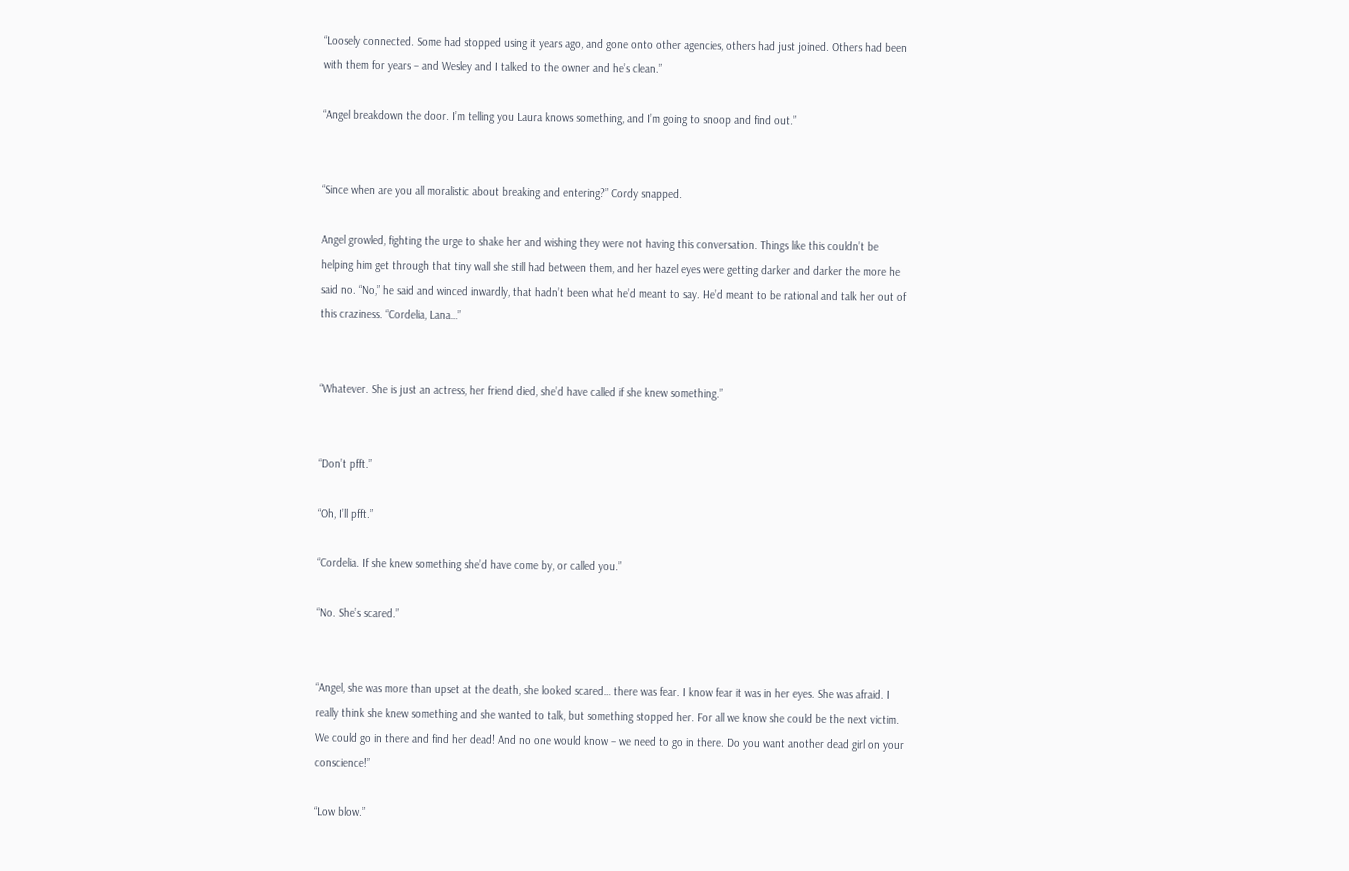“Loosely connected. Some had stopped using it years ago, and gone onto other agencies, others had just joined. Others had been with them for years – and Wesley and I talked to the owner and he’s clean.”

“Angel breakdown the door. I’m telling you Laura knows something, and I’m going to snoop and find out.”


“Since when are you all moralistic about breaking and entering?” Cordy snapped.

Angel growled, fighting the urge to shake her and wishing they were not having this conversation. Things like this couldn’t be helping him get through that tiny wall she still had between them, and her hazel eyes were getting darker and darker the more he said no. “No,” he said and winced inwardly, that hadn’t been what he’d meant to say. He’d meant to be rational and talk her out of this craziness. “Cordelia, Lana…”


“Whatever. She is just an actress, her friend died, she’d have called if she knew something.”


“Don’t pfft.”

“Oh, I’ll pfft.”

“Cordelia. If she knew something she’d have come by, or called you.”

“No. She’s scared.”


“Angel, she was more than upset at the death, she looked scared… there was fear. I know fear it was in her eyes. She was afraid. I really think she knew something and she wanted to talk, but something stopped her. For all we know she could be the next victim. We could go in there and find her dead! And no one would know – we need to go in there. Do you want another dead girl on your conscience!”

“Low blow.”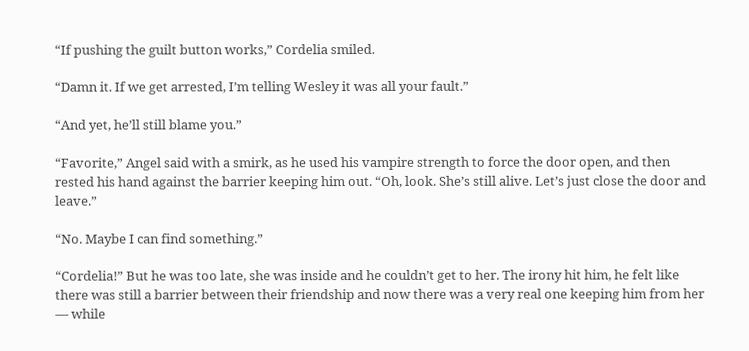“If pushing the guilt button works,” Cordelia smiled.

“Damn it. If we get arrested, I’m telling Wesley it was all your fault.”

“And yet, he’ll still blame you.”

“Favorite,” Angel said with a smirk, as he used his vampire strength to force the door open, and then rested his hand against the barrier keeping him out. “Oh, look. She’s still alive. Let’s just close the door and leave.”

“No. Maybe I can find something.”

“Cordelia!” But he was too late, she was inside and he couldn’t get to her. The irony hit him, he felt like there was still a barrier between their friendship and now there was a very real one keeping him from her — while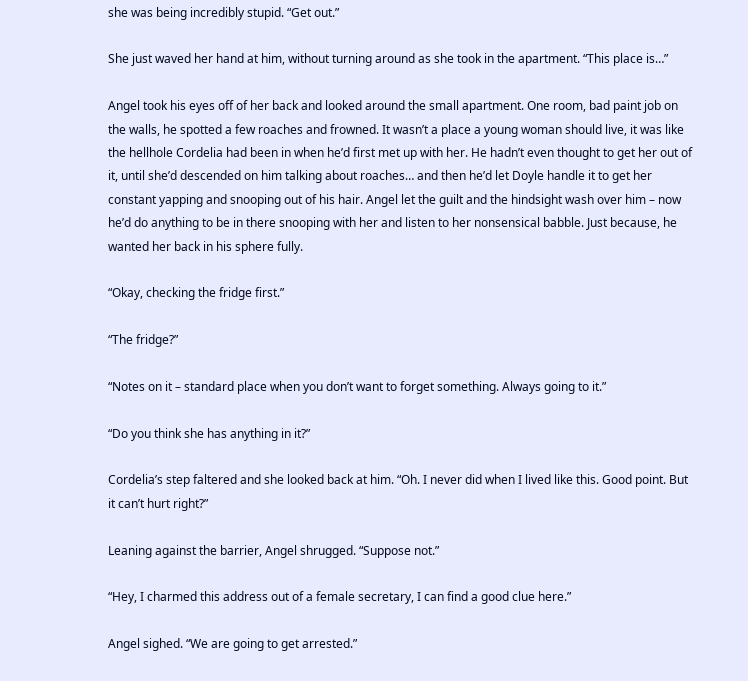she was being incredibly stupid. “Get out.”

She just waved her hand at him, without turning around as she took in the apartment. “This place is…”

Angel took his eyes off of her back and looked around the small apartment. One room, bad paint job on the walls, he spotted a few roaches and frowned. It wasn’t a place a young woman should live, it was like the hellhole Cordelia had been in when he’d first met up with her. He hadn’t even thought to get her out of it, until she’d descended on him talking about roaches… and then he’d let Doyle handle it to get her constant yapping and snooping out of his hair. Angel let the guilt and the hindsight wash over him – now he’d do anything to be in there snooping with her and listen to her nonsensical babble. Just because, he wanted her back in his sphere fully.

“Okay, checking the fridge first.”

“The fridge?”

“Notes on it – standard place when you don’t want to forget something. Always going to it.”

“Do you think she has anything in it?”

Cordelia’s step faltered and she looked back at him. “Oh. I never did when I lived like this. Good point. But it can’t hurt right?”

Leaning against the barrier, Angel shrugged. “Suppose not.”

“Hey, I charmed this address out of a female secretary, I can find a good clue here.”

Angel sighed. “We are going to get arrested.”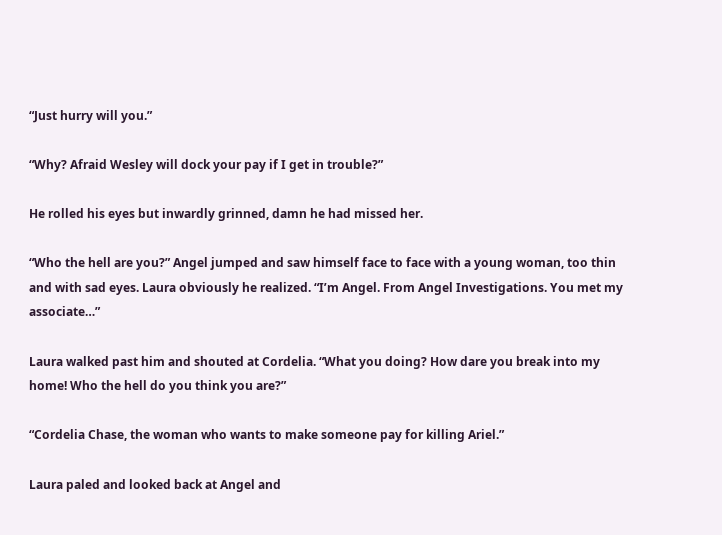“Just hurry will you.”

“Why? Afraid Wesley will dock your pay if I get in trouble?”

He rolled his eyes but inwardly grinned, damn he had missed her.

“Who the hell are you?” Angel jumped and saw himself face to face with a young woman, too thin and with sad eyes. Laura obviously he realized. “I’m Angel. From Angel Investigations. You met my associate…”

Laura walked past him and shouted at Cordelia. “What you doing? How dare you break into my home! Who the hell do you think you are?”

“Cordelia Chase, the woman who wants to make someone pay for killing Ariel.”

Laura paled and looked back at Angel and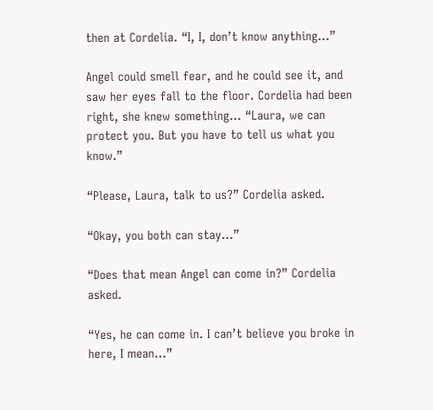then at Cordelia. “I, I, don’t know anything…”

Angel could smell fear, and he could see it, and saw her eyes fall to the floor. Cordelia had been right, she knew something… “Laura, we can protect you. But you have to tell us what you know.”

“Please, Laura, talk to us?” Cordelia asked.

“Okay, you both can stay…”

“Does that mean Angel can come in?” Cordelia asked.

“Yes, he can come in. I can’t believe you broke in here, I mean…”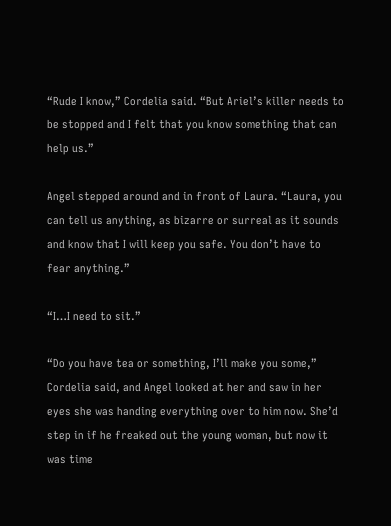“Rude I know,” Cordelia said. “But Ariel’s killer needs to be stopped and I felt that you know something that can help us.”

Angel stepped around and in front of Laura. “Laura, you can tell us anything, as bizarre or surreal as it sounds and know that I will keep you safe. You don’t have to fear anything.”

“I…I need to sit.”

“Do you have tea or something, I’ll make you some,” Cordelia said, and Angel looked at her and saw in her eyes she was handing everything over to him now. She’d step in if he freaked out the young woman, but now it was time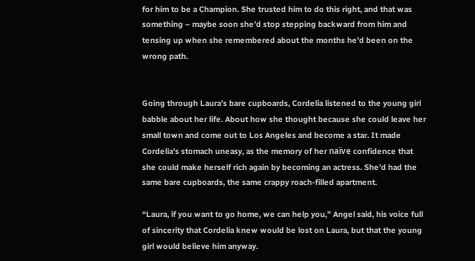for him to be a Champion. She trusted him to do this right, and that was something – maybe soon she’d stop stepping backward from him and tensing up when she remembered about the months he’d been on the wrong path.


Going through Laura’s bare cupboards, Cordelia listened to the young girl babble about her life. About how she thought because she could leave her small town and come out to Los Angeles and become a star. It made Cordelia’s stomach uneasy, as the memory of her naïve confidence that she could make herself rich again by becoming an actress. She’d had the same bare cupboards, the same crappy roach-filled apartment.

“Laura, if you want to go home, we can help you,” Angel said, his voice full of sincerity that Cordelia knew would be lost on Laura, but that the young girl would believe him anyway.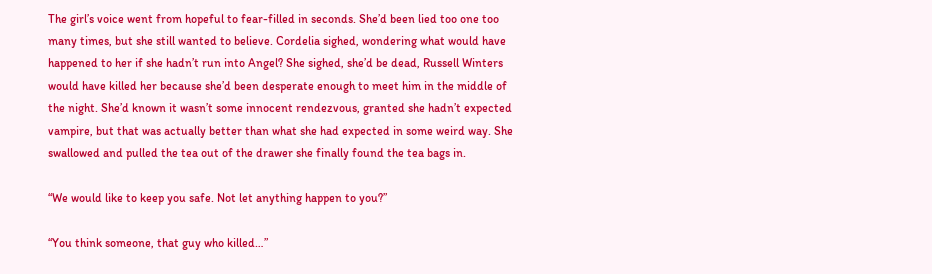The girl’s voice went from hopeful to fear-filled in seconds. She’d been lied too one too many times, but she still wanted to believe. Cordelia sighed, wondering what would have happened to her if she hadn’t run into Angel? She sighed, she’d be dead, Russell Winters would have killed her because she’d been desperate enough to meet him in the middle of the night. She’d known it wasn’t some innocent rendezvous, granted she hadn’t expected vampire, but that was actually better than what she had expected in some weird way. She swallowed and pulled the tea out of the drawer she finally found the tea bags in.

“We would like to keep you safe. Not let anything happen to you?”

“You think someone, that guy who killed…”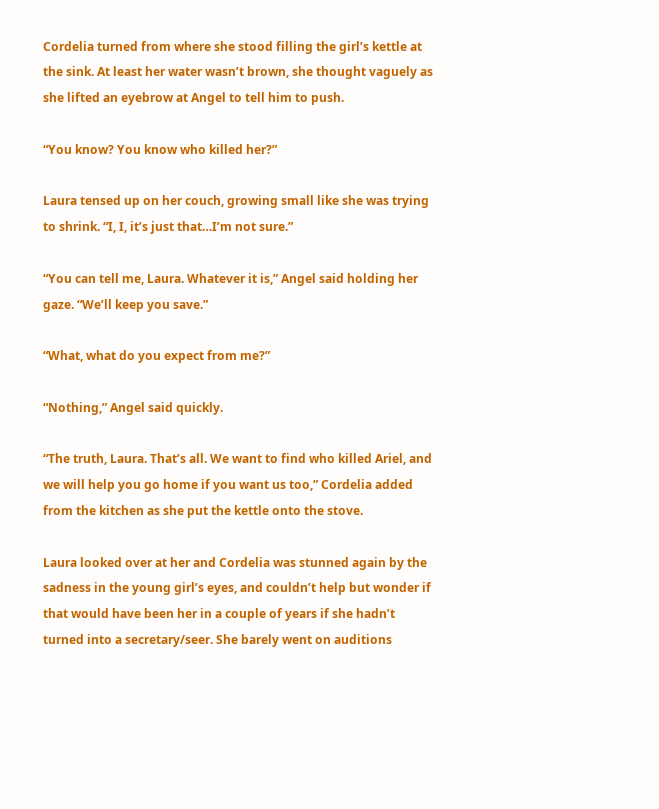Cordelia turned from where she stood filling the girl’s kettle at the sink. At least her water wasn’t brown, she thought vaguely as she lifted an eyebrow at Angel to tell him to push.

“You know? You know who killed her?”

Laura tensed up on her couch, growing small like she was trying to shrink. “I, I, it’s just that…I’m not sure.”

“You can tell me, Laura. Whatever it is,” Angel said holding her gaze. “We’ll keep you save.”

“What, what do you expect from me?”

“Nothing,” Angel said quickly.

“The truth, Laura. That’s all. We want to find who killed Ariel, and we will help you go home if you want us too,” Cordelia added from the kitchen as she put the kettle onto the stove.

Laura looked over at her and Cordelia was stunned again by the sadness in the young girl’s eyes, and couldn’t help but wonder if that would have been her in a couple of years if she hadn’t turned into a secretary/seer. She barely went on auditions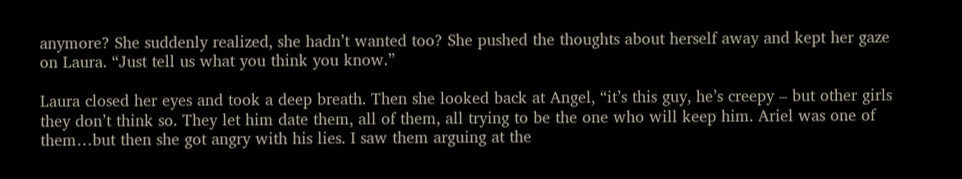anymore? She suddenly realized, she hadn’t wanted too? She pushed the thoughts about herself away and kept her gaze on Laura. “Just tell us what you think you know.”

Laura closed her eyes and took a deep breath. Then she looked back at Angel, “it’s this guy, he’s creepy – but other girls they don’t think so. They let him date them, all of them, all trying to be the one who will keep him. Ariel was one of them…but then she got angry with his lies. I saw them arguing at the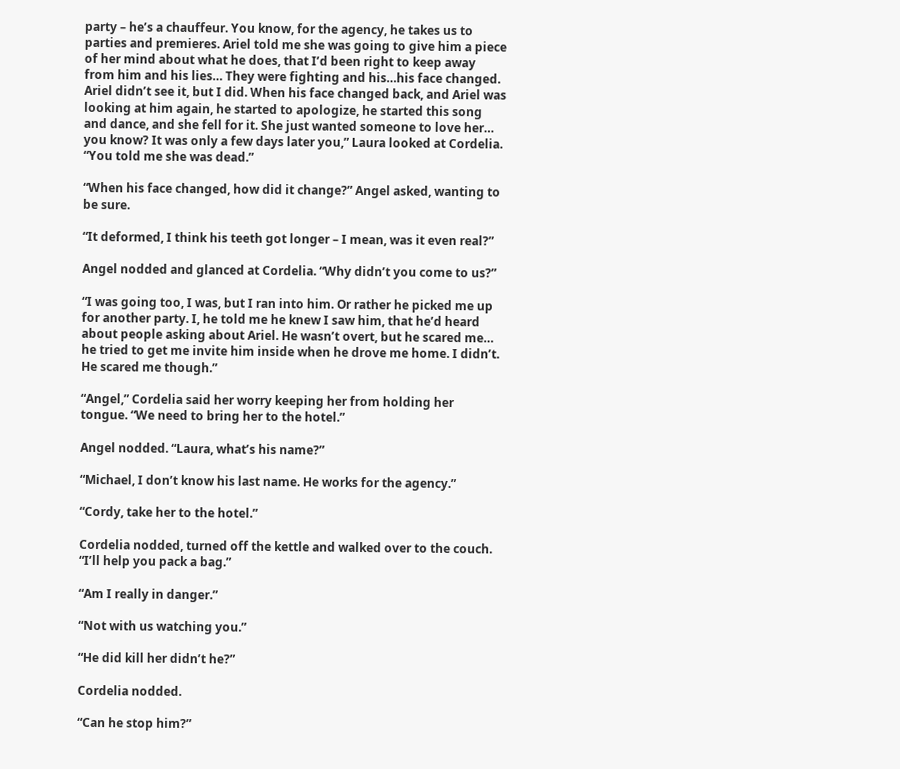party – he’s a chauffeur. You know, for the agency, he takes us to parties and premieres. Ariel told me she was going to give him a piece of her mind about what he does, that I’d been right to keep away from him and his lies… They were fighting and his…his face changed. Ariel didn’t see it, but I did. When his face changed back, and Ariel was looking at him again, he started to apologize, he started this song and dance, and she fell for it. She just wanted someone to love her… you know? It was only a few days later you,” Laura looked at Cordelia. “You told me she was dead.”

“When his face changed, how did it change?” Angel asked, wanting to be sure.

“It deformed, I think his teeth got longer – I mean, was it even real?”

Angel nodded and glanced at Cordelia. “Why didn’t you come to us?”

“I was going too, I was, but I ran into him. Or rather he picked me up for another party. I, he told me he knew I saw him, that he’d heard about people asking about Ariel. He wasn’t overt, but he scared me… he tried to get me invite him inside when he drove me home. I didn’t. He scared me though.”

“Angel,” Cordelia said her worry keeping her from holding her tongue. “We need to bring her to the hotel.”

Angel nodded. “Laura, what’s his name?”

“Michael, I don’t know his last name. He works for the agency.”

“Cordy, take her to the hotel.”

Cordelia nodded, turned off the kettle and walked over to the couch. “I’ll help you pack a bag.”

“Am I really in danger.”

“Not with us watching you.”

“He did kill her didn’t he?”

Cordelia nodded.

“Can he stop him?”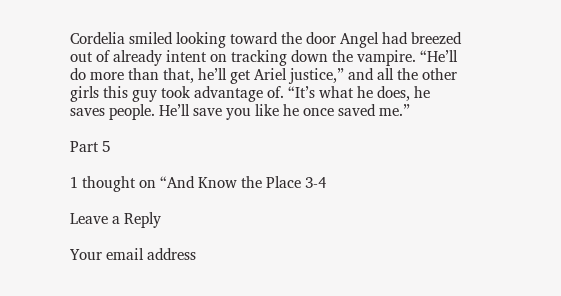Cordelia smiled looking toward the door Angel had breezed out of already intent on tracking down the vampire. “He’ll do more than that, he’ll get Ariel justice,” and all the other girls this guy took advantage of. “It’s what he does, he saves people. He’ll save you like he once saved me.”

Part 5

1 thought on “And Know the Place 3-4

Leave a Reply

Your email address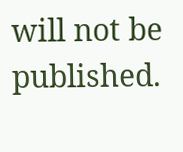will not be published.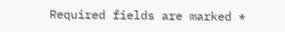Required fields are marked *